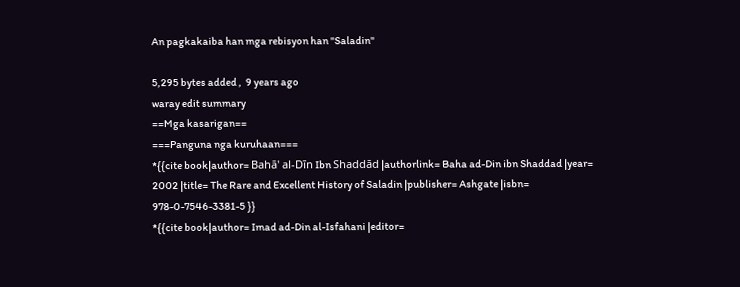An pagkakaiba han mga rebisyon han "Saladin"

5,295 bytes added ,  9 years ago
waray edit summary
==Mga kasarigan==
===Panguna nga kuruhaan===
*{{cite book|author= Bahā' al-Dīn Ibn Shaddād |authorlink= Baha ad-Din ibn Shaddad |year= 2002 |title= The Rare and Excellent History of Saladin |publisher= Ashgate |isbn= 978-0-7546-3381-5 }}
*{{cite book|author= Imad ad-Din al-Isfahani |editor=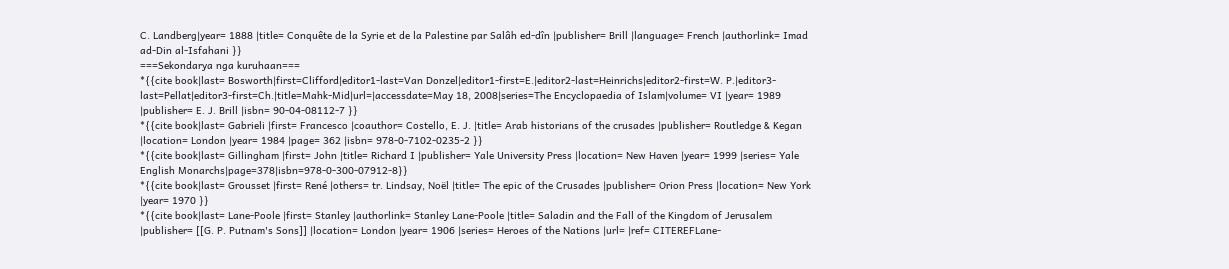C. Landberg|year= 1888 |title= Conquête de la Syrie et de la Palestine par Salâh ed-dîn |publisher= Brill |language= French |authorlink= Imad ad-Din al-Isfahani }}
===Sekondarya nga kuruhaan===
*{{cite book|last= Bosworth|first=Clifford|editor1-last=Van Donzel|editor1-first=E.|editor2-last=Heinrichs|editor2-first=W. P.|editor3-last=Pellat|editor3-first=Ch.|title=Mahk-Mid|url=|accessdate=May 18, 2008|series=The Encyclopaedia of Islam|volume= VI |year= 1989 |publisher= E. J. Brill |isbn= 90-04-08112-7 }}
*{{cite book|last= Gabrieli |first= Francesco |coauthor= Costello, E. J. |title= Arab historians of the crusades |publisher= Routledge & Kegan |location= London |year= 1984 |page= 362 |isbn= 978-0-7102-0235-2 }}
*{{cite book|last= Gillingham |first= John |title= Richard I |publisher= Yale University Press |location= New Haven |year= 1999 |series= Yale English Monarchs|page=378|isbn=978-0-300-07912-8}}
*{{cite book|last= Grousset |first= René |others= tr. Lindsay, Noël |title= The epic of the Crusades |publisher= Orion Press |location= New York |year= 1970 }}
*{{cite book|last= Lane-Poole |first= Stanley |authorlink= Stanley Lane-Poole |title= Saladin and the Fall of the Kingdom of Jerusalem |publisher= [[G. P. Putnam's Sons]] |location= London |year= 1906 |series= Heroes of the Nations |url= |ref= CITEREFLane-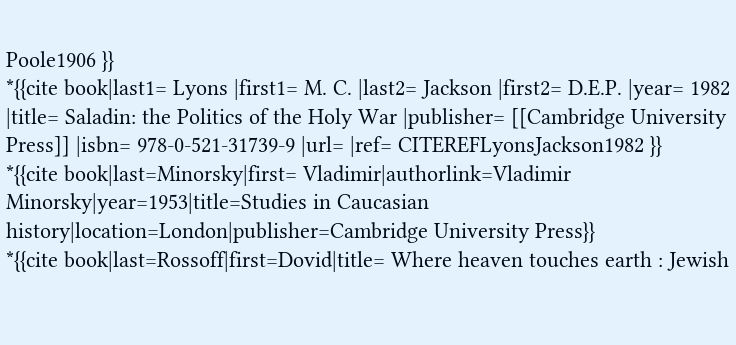Poole1906 }}
*{{cite book|last1= Lyons |first1= M. C. |last2= Jackson |first2= D.E.P. |year= 1982 |title= Saladin: the Politics of the Holy War |publisher= [[Cambridge University Press]] |isbn= 978-0-521-31739-9 |url= |ref= CITEREFLyonsJackson1982 }}
*{{cite book|last=Minorsky|first= Vladimir|authorlink=Vladimir Minorsky|year=1953|title=Studies in Caucasian history|location=London|publisher=Cambridge University Press}}
*{{cite book|last=Rossoff|first=Dovid|title= Where heaven touches earth : Jewish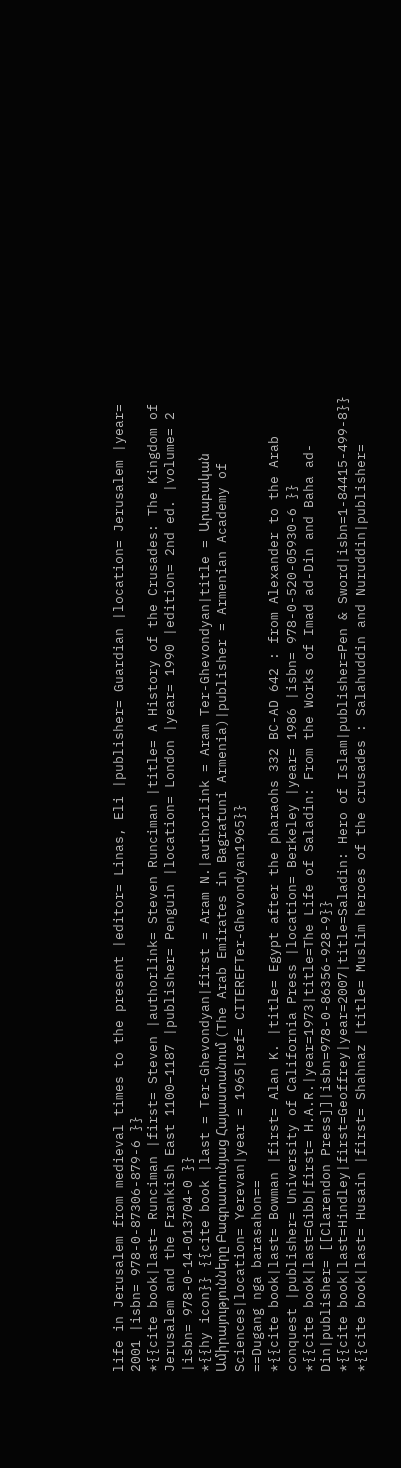life in Jerusalem from medieval times to the present |editor= Linas, Eli |publisher= Guardian |location= Jerusalem |year= 2001 |isbn= 978-0-87306-879-6 }}
*{{cite book|last= Runciman |first= Steven |authorlink= Steven Runciman |title= A History of the Crusades: The Kingdom of Jerusalem and the Frankish East 1100–1187 |publisher= Penguin |location= London |year= 1990 |edition= 2nd ed. |volume= 2 |isbn= 978-0-14-013704-0 }}
*{{hy icon}} {{cite book |last = Ter-Ghevondyan|first = Aram N.|authorlink = Aram Ter-Ghevondyan|title = Արաբական Ամիրայությունները Բագրատունյաց Հայաստանում (The Arab Emirates in Bagratuni Armenia)|publisher = Armenian Academy of Sciences|location= Yerevan|year = 1965|ref= CITEREFTer-Ghevondyan1965}}
==Dugang nga barasahon==
*{{cite book|last= Bowman |first= Alan K. |title= Egypt after the pharaohs 332 BC-AD 642 : from Alexander to the Arab conquest |publisher= University of California Press |location= Berkeley |year= 1986 |isbn= 978-0-520-05930-6 }}
*{{cite book|last=Gibb|first= H.A.R.|year=1973|title=The Life of Saladin: From the Works of Imad ad-Din and Baha ad-Din|publisher= [[Clarendon Press]]|isbn=978-0-86356-928-9}}
*{{cite book|last=Hindley|first=Geoffrey|year=2007|title=Saladin: Hero of Islam|publisher=Pen & Sword|isbn=1-84415-499-8}}
*{{cite book|last= Husain |first= Shahnaz |title= Muslim heroes of the crusades : Salahuddin and Nuruddin|publisher=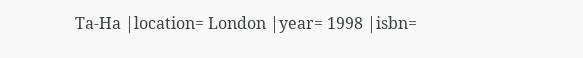Ta-Ha |location= London |year= 1998 |isbn=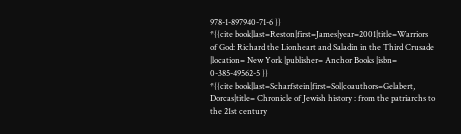978-1-897940-71-6 }}
*{{cite book|last=Reston|first=James|year=2001|title=Warriors of God: Richard the Lionheart and Saladin in the Third Crusade |location= New York |publisher= Anchor Books |isbn= 0-385-49562-5 }}
*{{cite book|last=Scharfstein|first=Sol|coauthors=Gelabert, Dorcas|title= Chronicle of Jewish history : from the patriarchs to the 21st century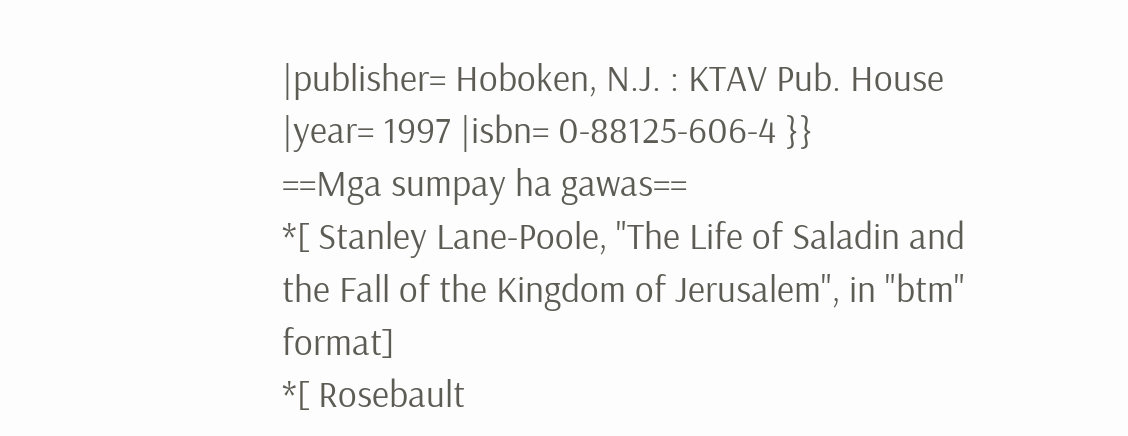|publisher= Hoboken, N.J. : KTAV Pub. House |year= 1997 |isbn= 0-88125-606-4 }}
==Mga sumpay ha gawas==
*[ Stanley Lane-Poole, "The Life of Saladin and the Fall of the Kingdom of Jerusalem", in "btm" format]
*[ Rosebault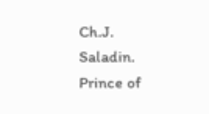Ch.J. Saladin. Prince of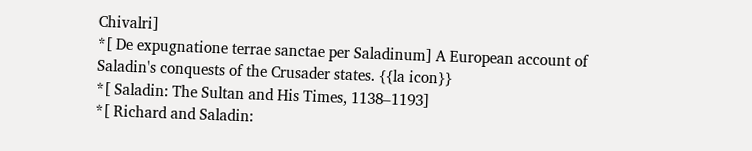Chivalri]
*[ De expugnatione terrae sanctae per Saladinum] A European account of Saladin's conquests of the Crusader states. {{la icon}}
*[ Saladin: The Sultan and His Times, 1138–1193]
*[ Richard and Saladin: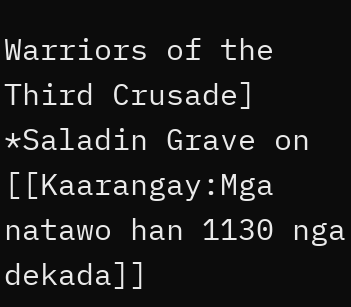Warriors of the Third Crusade]
*Saladin Grave on
[[Kaarangay:Mga natawo han 1130 nga dekada]]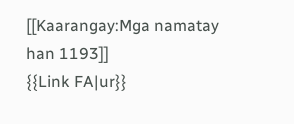[[Kaarangay:Mga namatay han 1193]]
{{Link FA|ur}}